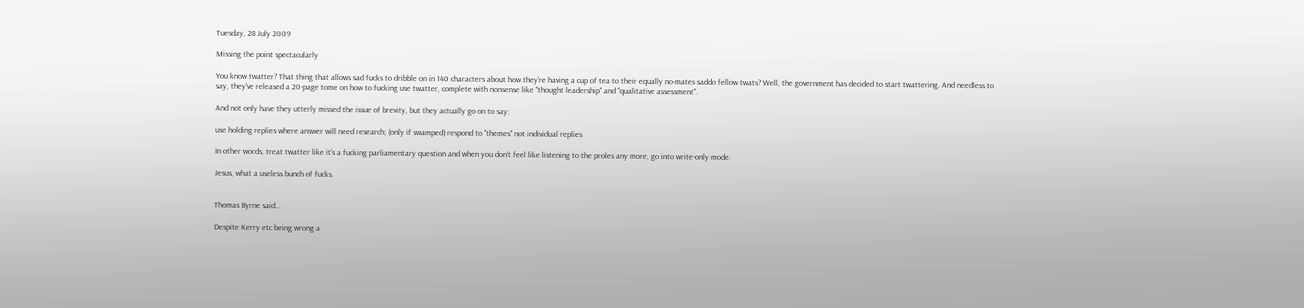Tuesday, 28 July 2009

Missing the point spectacularly

You know twatter? That thing that allows sad fucks to dribble on in 140 characters about how they're having a cup of tea to their equally no-mates saddo fellow twats? Well, the government has decided to start twattering. And needless to say, they've released a 20-page tome on how to fucking use twatter, complete with nonsense like "thought leadership" and "qualitative assessment".

And not only have they utterly missed the issue of brevity, but they actually go on to say:

use holding replies where answer will need research; (only if swamped) respond to "themes" not individual replies

In other words, treat twatter like it's a fucking parliamentary question and when you don't feel like listening to the proles any more, go into write-only mode.

Jesus, what a useless bunch of fucks.


Thomas Byrne said...

Despite Kerry etc being wrong a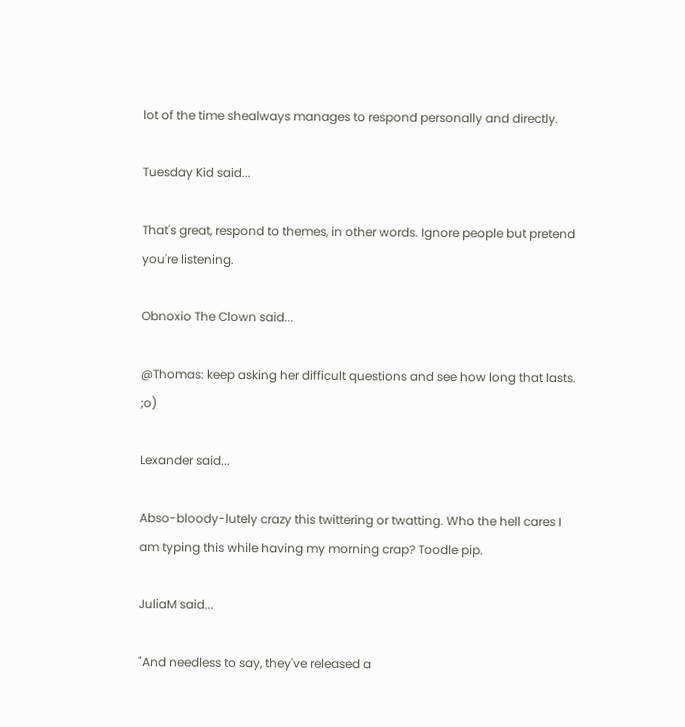lot of the time shealways manages to respond personally and directly.

Tuesday Kid said...

That's great, respond to themes, in other words. Ignore people but pretend you're listening.

Obnoxio The Clown said...

@Thomas: keep asking her difficult questions and see how long that lasts. ;o)

Lexander said...

Abso-bloody-lutely crazy this twittering or twatting. Who the hell cares I am typing this while having my morning crap? Toodle pip.

JuliaM said...

"And needless to say, they've released a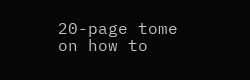20-page tome on how to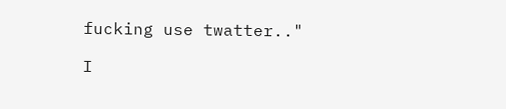fucking use twatter.."

I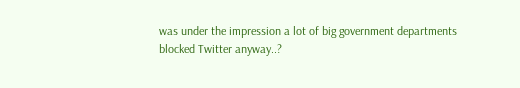was under the impression a lot of big government departments blocked Twitter anyway..?